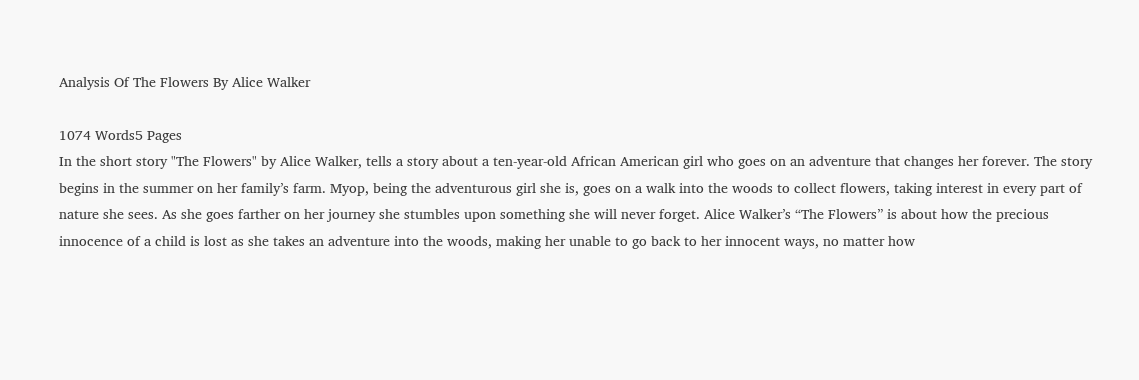Analysis Of The Flowers By Alice Walker

1074 Words5 Pages
In the short story "The Flowers" by Alice Walker, tells a story about a ten-year-old African American girl who goes on an adventure that changes her forever. The story begins in the summer on her family’s farm. Myop, being the adventurous girl she is, goes on a walk into the woods to collect flowers, taking interest in every part of nature she sees. As she goes farther on her journey she stumbles upon something she will never forget. Alice Walker’s “The Flowers” is about how the precious innocence of a child is lost as she takes an adventure into the woods, making her unable to go back to her innocent ways, no matter how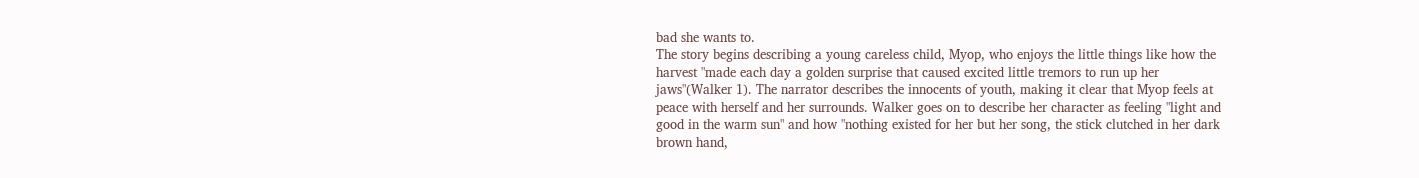bad she wants to.
The story begins describing a young careless child, Myop, who enjoys the little things like how the harvest "made each day a golden surprise that caused excited little tremors to run up her jaws"(Walker 1). The narrator describes the innocents of youth, making it clear that Myop feels at peace with herself and her surrounds. Walker goes on to describe her character as feeling "light and good in the warm sun" and how "nothing existed for her but her song, the stick clutched in her dark brown hand,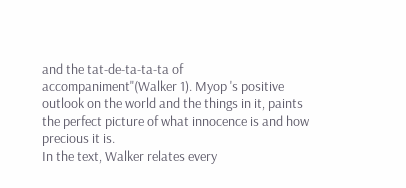and the tat-de-ta-ta-ta of accompaniment"(Walker 1). Myop 's positive outlook on the world and the things in it, paints the perfect picture of what innocence is and how precious it is.
In the text, Walker relates every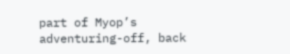part of Myop’s adventuring-off, back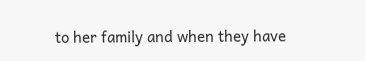to her family and when they have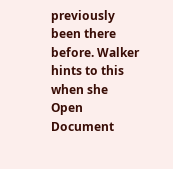previously been there before. Walker hints to this when she
Open Document